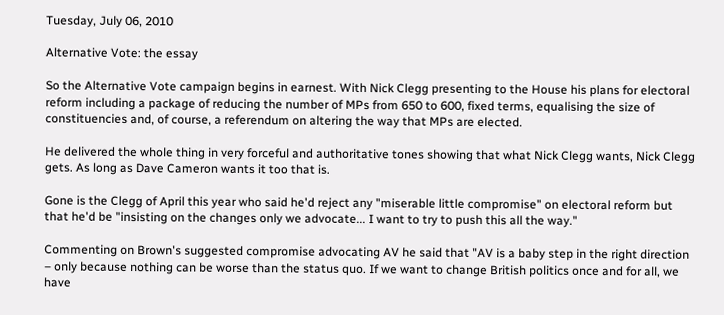Tuesday, July 06, 2010

Alternative Vote: the essay

So the Alternative Vote campaign begins in earnest. With Nick Clegg presenting to the House his plans for electoral reform including a package of reducing the number of MPs from 650 to 600, fixed terms, equalising the size of constituencies and, of course, a referendum on altering the way that MPs are elected.

He delivered the whole thing in very forceful and authoritative tones showing that what Nick Clegg wants, Nick Clegg gets. As long as Dave Cameron wants it too that is.

Gone is the Clegg of April this year who said he'd reject any "miserable little compromise" on electoral reform but that he'd be "insisting on the changes only we advocate... I want to try to push this all the way."

Commenting on Brown's suggested compromise advocating AV he said that "AV is a baby step in the right direction – only because nothing can be worse than the status quo. If we want to change British politics once and for all, we have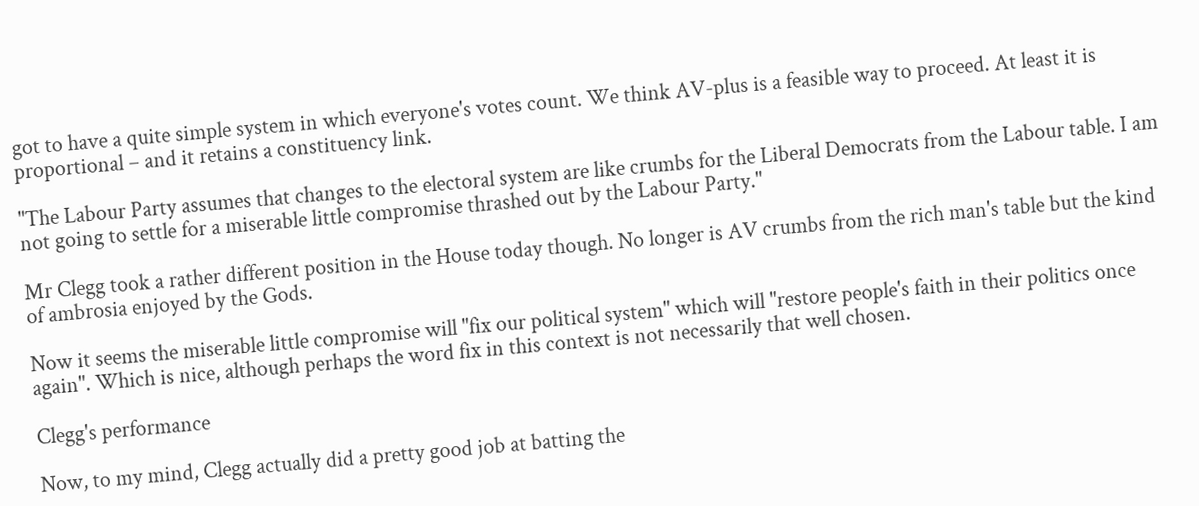got to have a quite simple system in which everyone's votes count. We think AV-plus is a feasible way to proceed. At least it is proportional – and it retains a constituency link.

"The Labour Party assumes that changes to the electoral system are like crumbs for the Liberal Democrats from the Labour table. I am not going to settle for a miserable little compromise thrashed out by the Labour Party."

Mr Clegg took a rather different position in the House today though. No longer is AV crumbs from the rich man's table but the kind of ambrosia enjoyed by the Gods.

Now it seems the miserable little compromise will "fix our political system" which will "restore people's faith in their politics once again". Which is nice, although perhaps the word fix in this context is not necessarily that well chosen.

Clegg's performance

Now, to my mind, Clegg actually did a pretty good job at batting the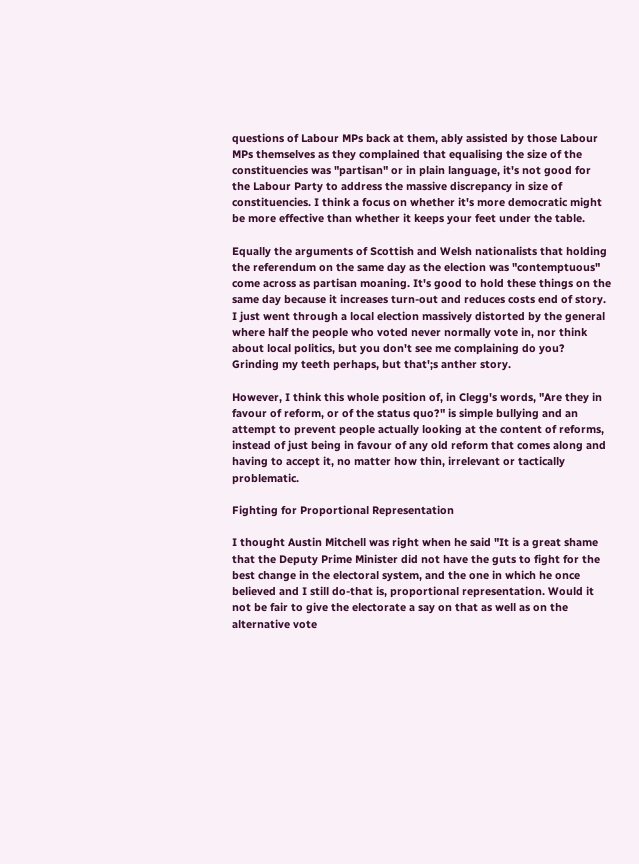questions of Labour MPs back at them, ably assisted by those Labour MPs themselves as they complained that equalising the size of the constituencies was "partisan" or in plain language, it's not good for the Labour Party to address the massive discrepancy in size of constituencies. I think a focus on whether it's more democratic might be more effective than whether it keeps your feet under the table.

Equally the arguments of Scottish and Welsh nationalists that holding the referendum on the same day as the election was "contemptuous" come across as partisan moaning. It's good to hold these things on the same day because it increases turn-out and reduces costs end of story. I just went through a local election massively distorted by the general where half the people who voted never normally vote in, nor think about local politics, but you don't see me complaining do you? Grinding my teeth perhaps, but that';s anther story.

However, I think this whole position of, in Clegg's words, "Are they in favour of reform, or of the status quo?" is simple bullying and an attempt to prevent people actually looking at the content of reforms, instead of just being in favour of any old reform that comes along and having to accept it, no matter how thin, irrelevant or tactically problematic.

Fighting for Proportional Representation

I thought Austin Mitchell was right when he said "It is a great shame that the Deputy Prime Minister did not have the guts to fight for the best change in the electoral system, and the one in which he once believed and I still do-that is, proportional representation. Would it not be fair to give the electorate a say on that as well as on the alternative vote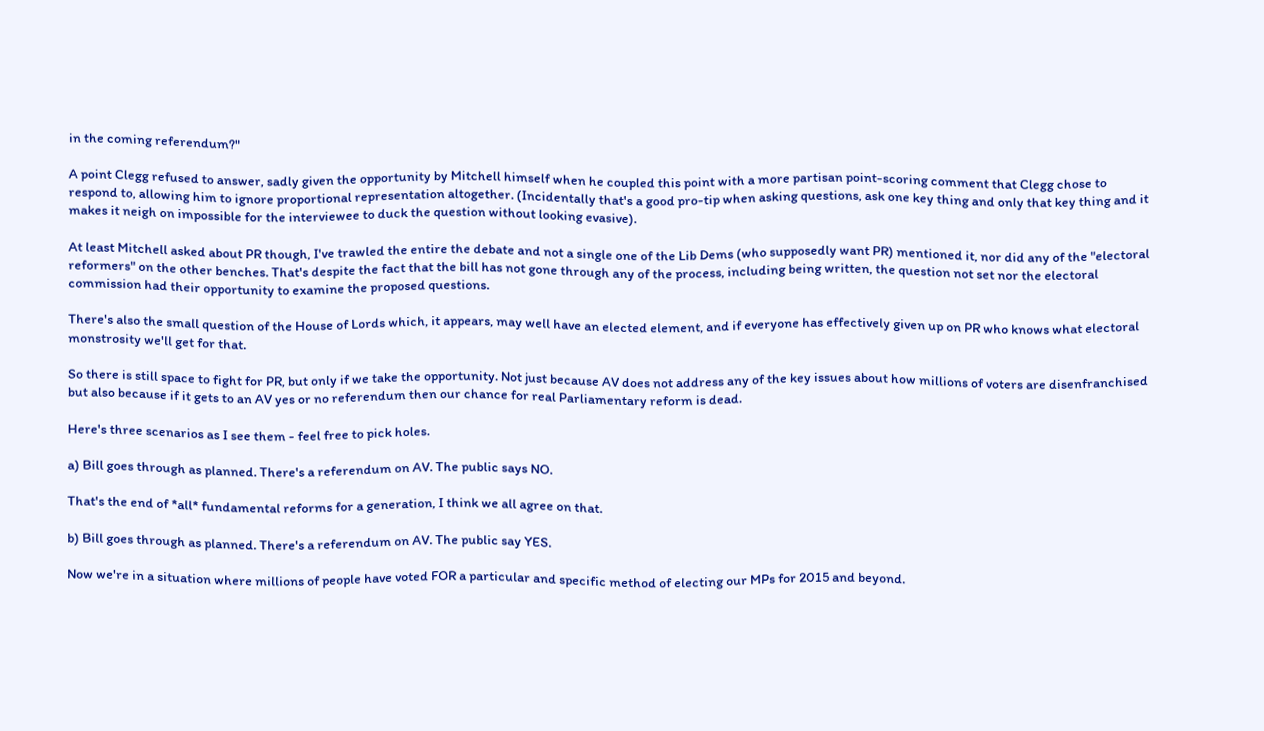in the coming referendum?"

A point Clegg refused to answer, sadly given the opportunity by Mitchell himself when he coupled this point with a more partisan point-scoring comment that Clegg chose to respond to, allowing him to ignore proportional representation altogether. (Incidentally that's a good pro-tip when asking questions, ask one key thing and only that key thing and it makes it neigh on impossible for the interviewee to duck the question without looking evasive).

At least Mitchell asked about PR though, I've trawled the entire the debate and not a single one of the Lib Dems (who supposedly want PR) mentioned it, nor did any of the "electoral reformers" on the other benches. That's despite the fact that the bill has not gone through any of the process, including being written, the question not set nor the electoral commission had their opportunity to examine the proposed questions.

There's also the small question of the House of Lords which, it appears, may well have an elected element, and if everyone has effectively given up on PR who knows what electoral monstrosity we'll get for that.

So there is still space to fight for PR, but only if we take the opportunity. Not just because AV does not address any of the key issues about how millions of voters are disenfranchised but also because if it gets to an AV yes or no referendum then our chance for real Parliamentary reform is dead.

Here's three scenarios as I see them - feel free to pick holes.

a) Bill goes through as planned. There's a referendum on AV. The public says NO.

That's the end of *all* fundamental reforms for a generation, I think we all agree on that.

b) Bill goes through as planned. There's a referendum on AV. The public say YES.

Now we're in a situation where millions of people have voted FOR a particular and specific method of electing our MPs for 2015 and beyond.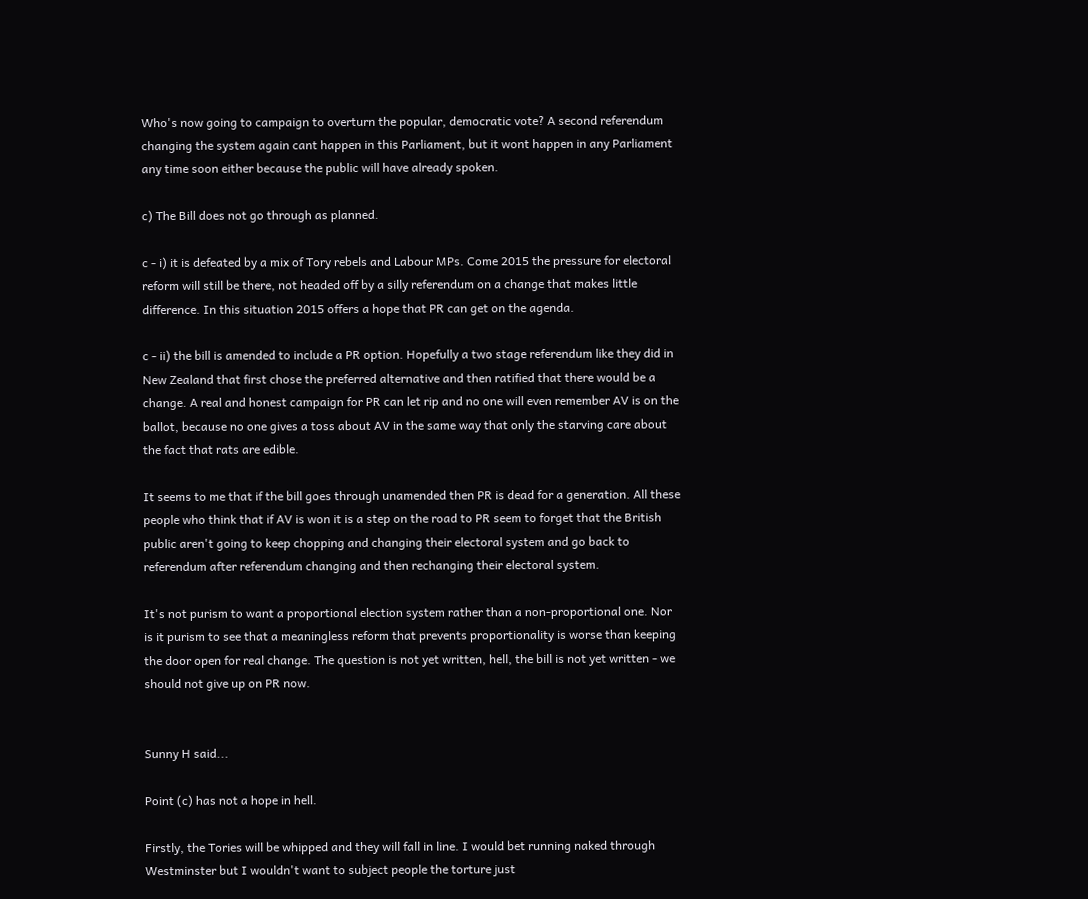Who's now going to campaign to overturn the popular, democratic vote? A second referendum changing the system again cant happen in this Parliament, but it wont happen in any Parliament any time soon either because the public will have already spoken.

c) The Bill does not go through as planned.

c - i) it is defeated by a mix of Tory rebels and Labour MPs. Come 2015 the pressure for electoral reform will still be there, not headed off by a silly referendum on a change that makes little difference. In this situation 2015 offers a hope that PR can get on the agenda.

c - ii) the bill is amended to include a PR option. Hopefully a two stage referendum like they did in New Zealand that first chose the preferred alternative and then ratified that there would be a change. A real and honest campaign for PR can let rip and no one will even remember AV is on the ballot, because no one gives a toss about AV in the same way that only the starving care about the fact that rats are edible.

It seems to me that if the bill goes through unamended then PR is dead for a generation. All these people who think that if AV is won it is a step on the road to PR seem to forget that the British public aren't going to keep chopping and changing their electoral system and go back to referendum after referendum changing and then rechanging their electoral system.

It's not purism to want a proportional election system rather than a non-proportional one. Nor is it purism to see that a meaningless reform that prevents proportionality is worse than keeping the door open for real change. The question is not yet written, hell, the bill is not yet written - we should not give up on PR now.


Sunny H said...

Point (c) has not a hope in hell.

Firstly, the Tories will be whipped and they will fall in line. I would bet running naked through Westminster but I wouldn't want to subject people the torture just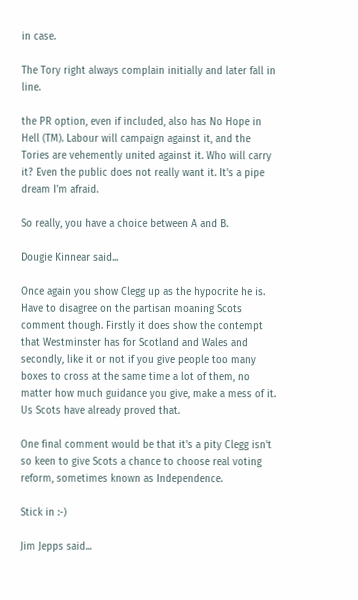in case.

The Tory right always complain initially and later fall in line.

the PR option, even if included, also has No Hope in Hell (TM). Labour will campaign against it, and the Tories are vehemently united against it. Who will carry it? Even the public does not really want it. It's a pipe dream I'm afraid.

So really, you have a choice between A and B.

Dougie Kinnear said...

Once again you show Clegg up as the hypocrite he is. Have to disagree on the partisan moaning Scots comment though. Firstly it does show the contempt that Westminster has for Scotland and Wales and secondly, like it or not if you give people too many boxes to cross at the same time a lot of them, no matter how much guidance you give, make a mess of it. Us Scots have already proved that.

One final comment would be that it's a pity Clegg isn't so keen to give Scots a chance to choose real voting reform, sometimes known as Independence.

Stick in :-)

Jim Jepps said...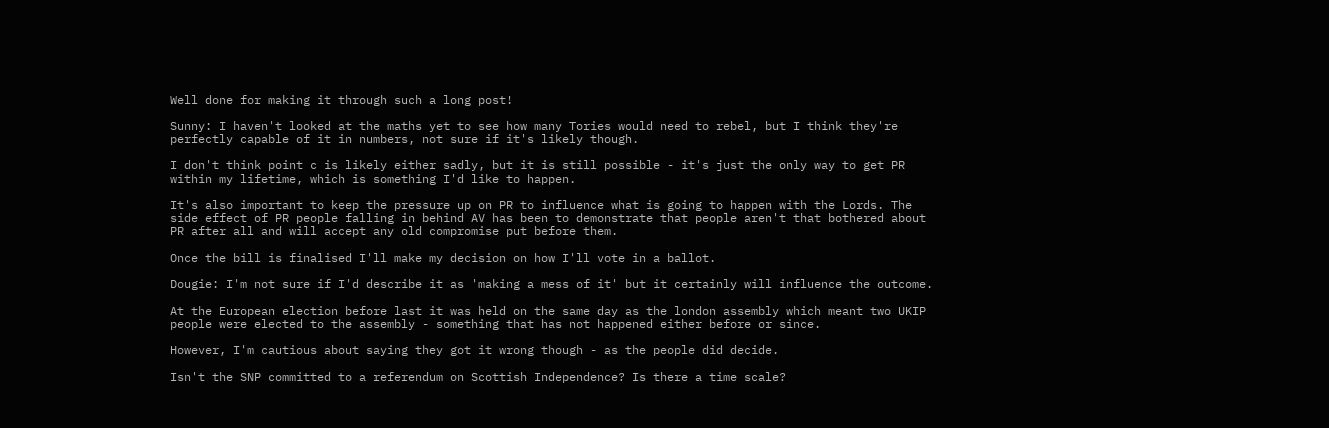Well done for making it through such a long post!

Sunny: I haven't looked at the maths yet to see how many Tories would need to rebel, but I think they're perfectly capable of it in numbers, not sure if it's likely though.

I don't think point c is likely either sadly, but it is still possible - it's just the only way to get PR within my lifetime, which is something I'd like to happen.

It's also important to keep the pressure up on PR to influence what is going to happen with the Lords. The side effect of PR people falling in behind AV has been to demonstrate that people aren't that bothered about PR after all and will accept any old compromise put before them.

Once the bill is finalised I'll make my decision on how I'll vote in a ballot.

Dougie: I'm not sure if I'd describe it as 'making a mess of it' but it certainly will influence the outcome.

At the European election before last it was held on the same day as the london assembly which meant two UKIP people were elected to the assembly - something that has not happened either before or since.

However, I'm cautious about saying they got it wrong though - as the people did decide.

Isn't the SNP committed to a referendum on Scottish Independence? Is there a time scale?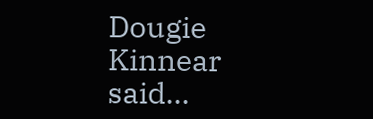Dougie Kinnear said...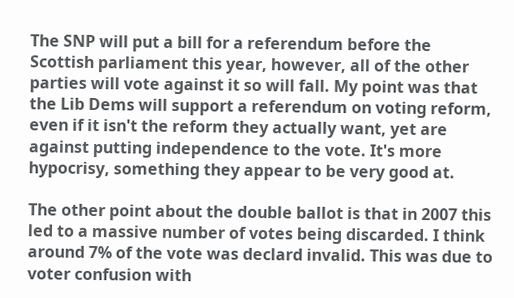The SNP will put a bill for a referendum before the Scottish parliament this year, however, all of the other parties will vote against it so will fall. My point was that the Lib Dems will support a referendum on voting reform, even if it isn't the reform they actually want, yet are against putting independence to the vote. It's more hypocrisy, something they appear to be very good at.

The other point about the double ballot is that in 2007 this led to a massive number of votes being discarded. I think around 7% of the vote was declard invalid. This was due to voter confusion with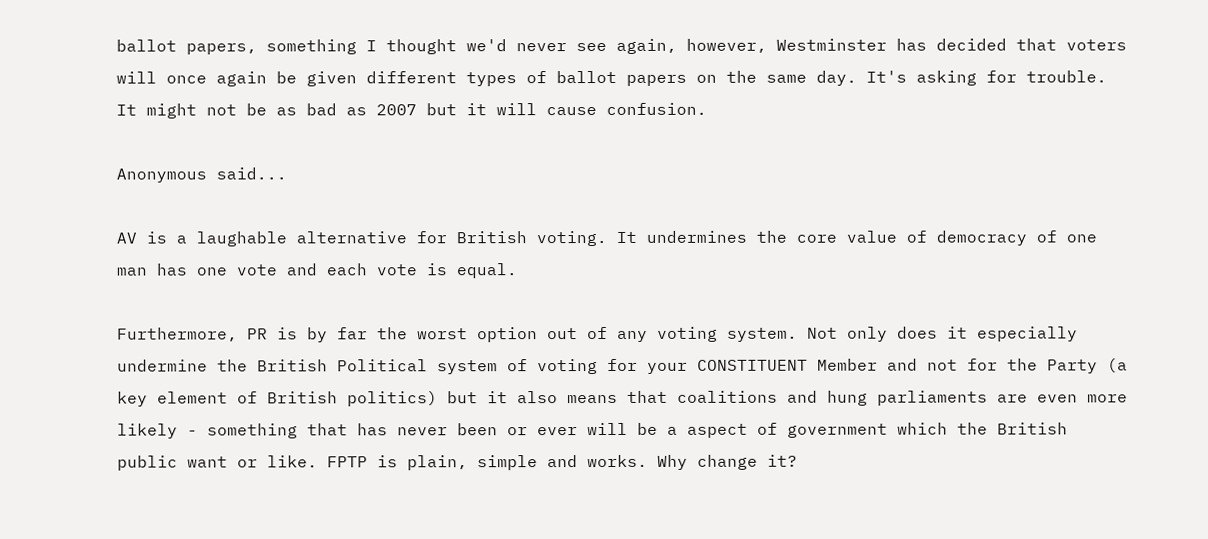ballot papers, something I thought we'd never see again, however, Westminster has decided that voters will once again be given different types of ballot papers on the same day. It's asking for trouble. It might not be as bad as 2007 but it will cause confusion.

Anonymous said...

AV is a laughable alternative for British voting. It undermines the core value of democracy of one man has one vote and each vote is equal.

Furthermore, PR is by far the worst option out of any voting system. Not only does it especially undermine the British Political system of voting for your CONSTITUENT Member and not for the Party (a key element of British politics) but it also means that coalitions and hung parliaments are even more likely - something that has never been or ever will be a aspect of government which the British public want or like. FPTP is plain, simple and works. Why change it?